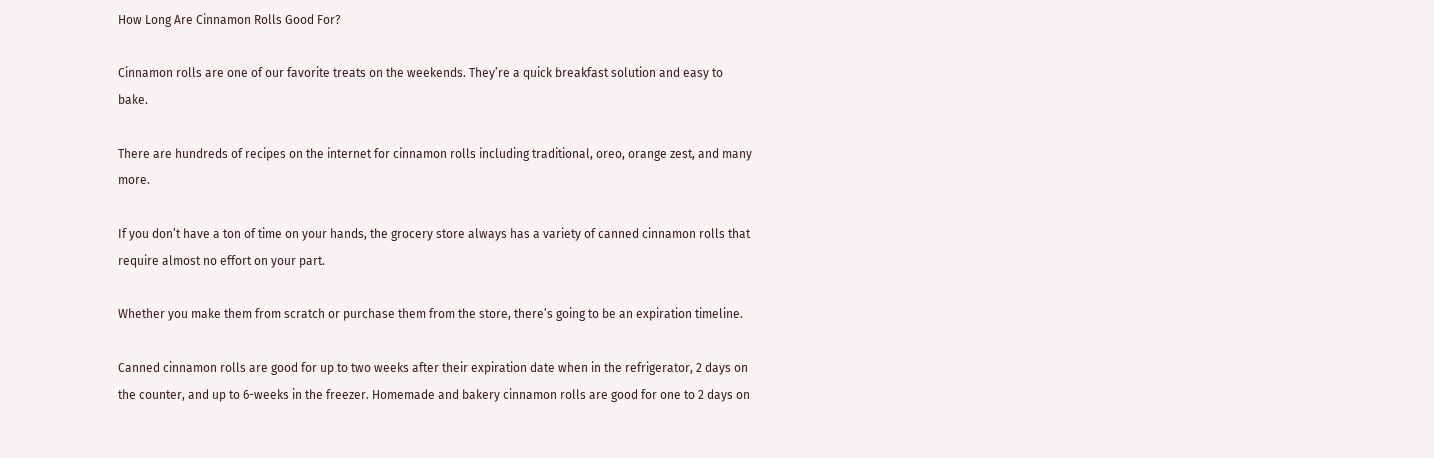How Long Are Cinnamon Rolls Good For?

Cinnamon rolls are one of our favorite treats on the weekends. They’re a quick breakfast solution and easy to bake.

There are hundreds of recipes on the internet for cinnamon rolls including traditional, oreo, orange zest, and many more.

If you don’t have a ton of time on your hands, the grocery store always has a variety of canned cinnamon rolls that require almost no effort on your part.

Whether you make them from scratch or purchase them from the store, there’s going to be an expiration timeline.

Canned cinnamon rolls are good for up to two weeks after their expiration date when in the refrigerator, 2 days on the counter, and up to 6-weeks in the freezer. Homemade and bakery cinnamon rolls are good for one to 2 days on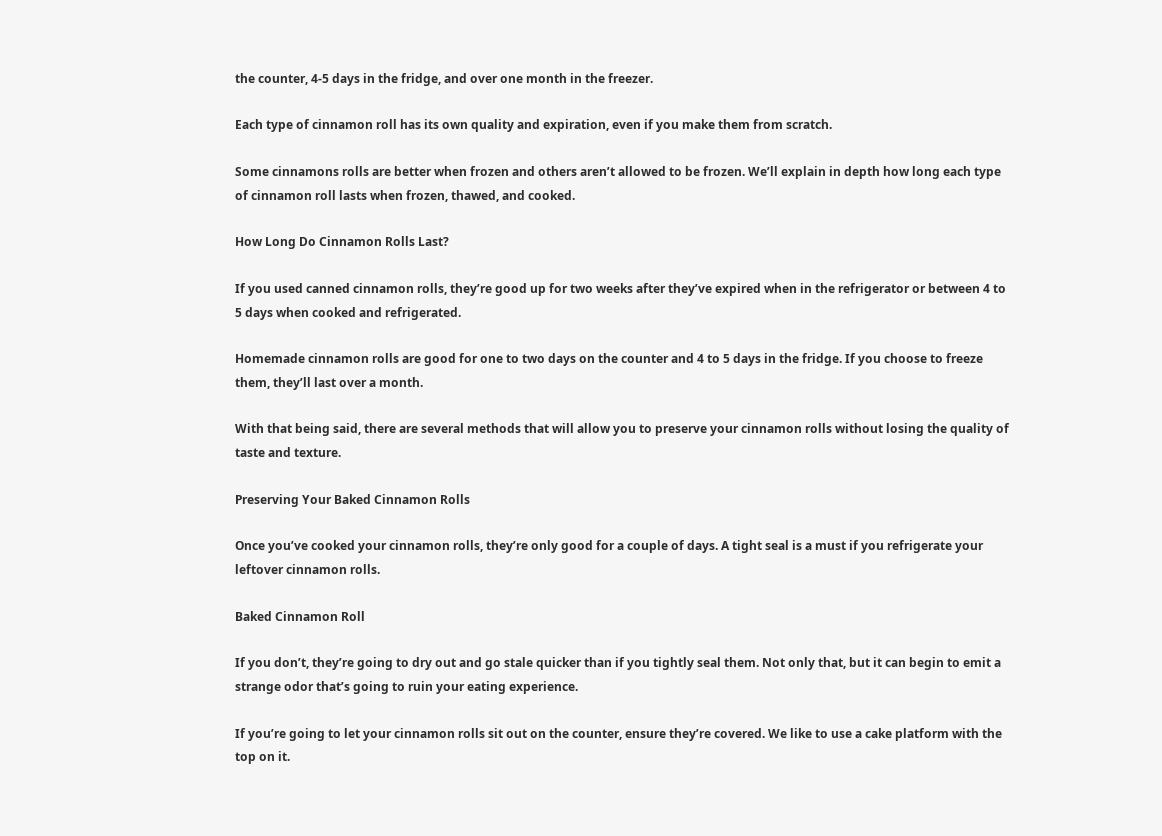the counter, 4-5 days in the fridge, and over one month in the freezer.

Each type of cinnamon roll has its own quality and expiration, even if you make them from scratch.

Some cinnamons rolls are better when frozen and others aren’t allowed to be frozen. We’ll explain in depth how long each type of cinnamon roll lasts when frozen, thawed, and cooked.

How Long Do Cinnamon Rolls Last?

If you used canned cinnamon rolls, they’re good up for two weeks after they’ve expired when in the refrigerator or between 4 to 5 days when cooked and refrigerated.

Homemade cinnamon rolls are good for one to two days on the counter and 4 to 5 days in the fridge. If you choose to freeze them, they’ll last over a month.

With that being said, there are several methods that will allow you to preserve your cinnamon rolls without losing the quality of taste and texture.

Preserving Your Baked Cinnamon Rolls

Once you’ve cooked your cinnamon rolls, they’re only good for a couple of days. A tight seal is a must if you refrigerate your leftover cinnamon rolls.

Baked Cinnamon Roll

If you don’t, they’re going to dry out and go stale quicker than if you tightly seal them. Not only that, but it can begin to emit a strange odor that’s going to ruin your eating experience.

If you’re going to let your cinnamon rolls sit out on the counter, ensure they’re covered. We like to use a cake platform with the top on it.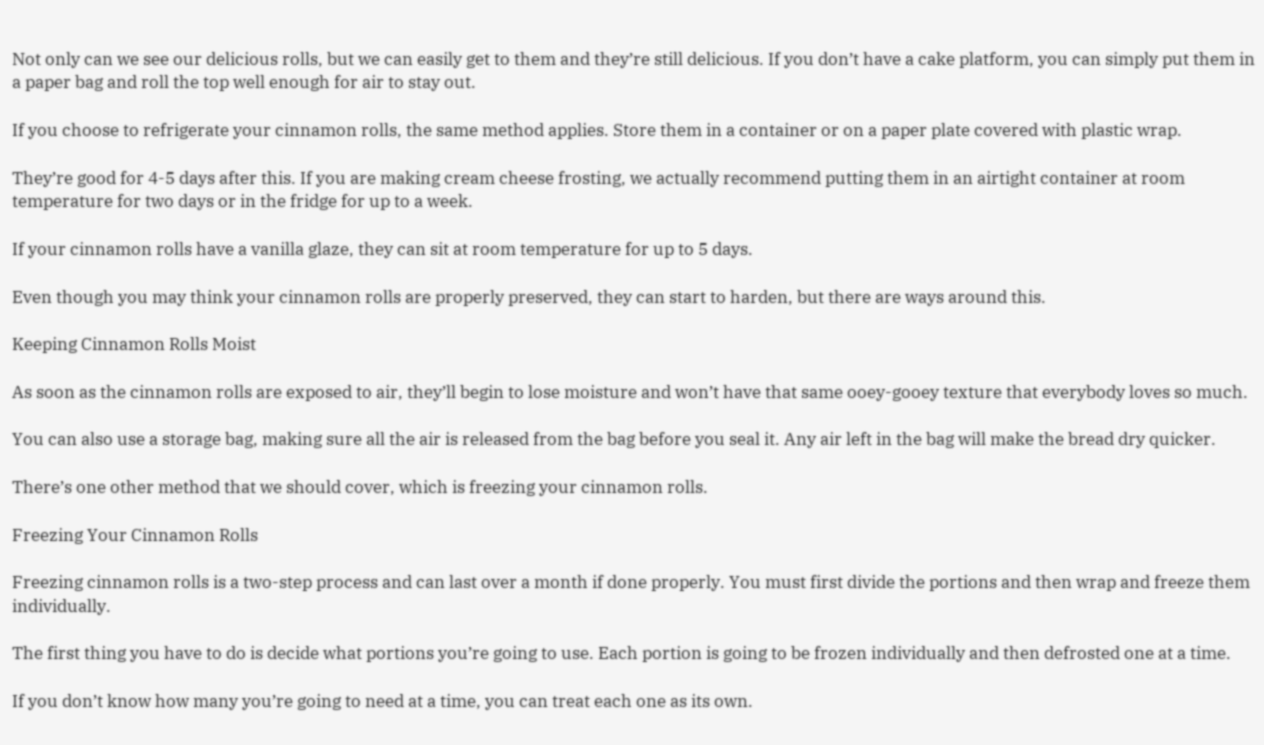Not only can we see our delicious rolls, but we can easily get to them and they’re still delicious. If you don’t have a cake platform, you can simply put them in a paper bag and roll the top well enough for air to stay out.

If you choose to refrigerate your cinnamon rolls, the same method applies. Store them in a container or on a paper plate covered with plastic wrap.

They’re good for 4-5 days after this. If you are making cream cheese frosting, we actually recommend putting them in an airtight container at room temperature for two days or in the fridge for up to a week.

If your cinnamon rolls have a vanilla glaze, they can sit at room temperature for up to 5 days.

Even though you may think your cinnamon rolls are properly preserved, they can start to harden, but there are ways around this.

Keeping Cinnamon Rolls Moist

As soon as the cinnamon rolls are exposed to air, they’ll begin to lose moisture and won’t have that same ooey-gooey texture that everybody loves so much.

You can also use a storage bag, making sure all the air is released from the bag before you seal it. Any air left in the bag will make the bread dry quicker.

There’s one other method that we should cover, which is freezing your cinnamon rolls.

Freezing Your Cinnamon Rolls

Freezing cinnamon rolls is a two-step process and can last over a month if done properly. You must first divide the portions and then wrap and freeze them individually.

The first thing you have to do is decide what portions you’re going to use. Each portion is going to be frozen individually and then defrosted one at a time.

If you don’t know how many you’re going to need at a time, you can treat each one as its own.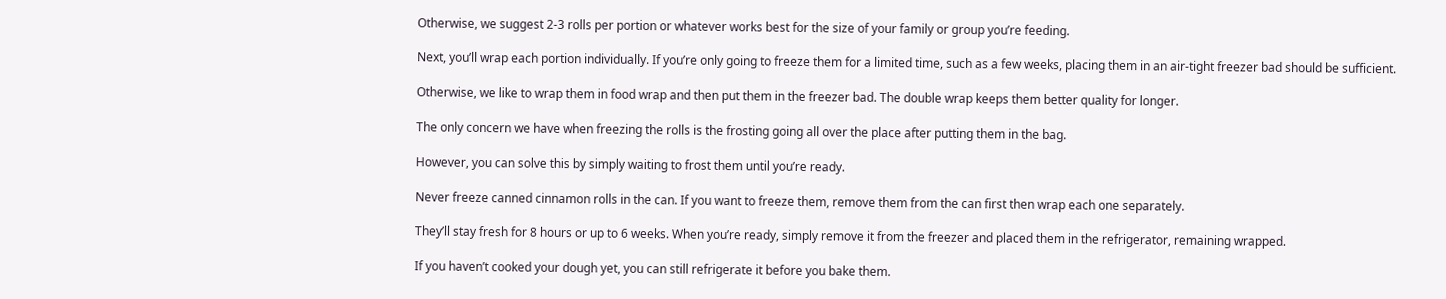Otherwise, we suggest 2-3 rolls per portion or whatever works best for the size of your family or group you’re feeding.

Next, you’ll wrap each portion individually. If you’re only going to freeze them for a limited time, such as a few weeks, placing them in an air-tight freezer bad should be sufficient.

Otherwise, we like to wrap them in food wrap and then put them in the freezer bad. The double wrap keeps them better quality for longer.

The only concern we have when freezing the rolls is the frosting going all over the place after putting them in the bag.

However, you can solve this by simply waiting to frost them until you’re ready.

Never freeze canned cinnamon rolls in the can. If you want to freeze them, remove them from the can first then wrap each one separately.

They’ll stay fresh for 8 hours or up to 6 weeks. When you’re ready, simply remove it from the freezer and placed them in the refrigerator, remaining wrapped.

If you haven’t cooked your dough yet, you can still refrigerate it before you bake them.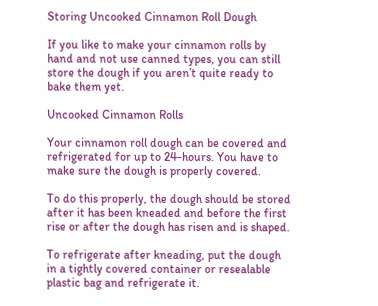Storing Uncooked Cinnamon Roll Dough

If you like to make your cinnamon rolls by hand and not use canned types, you can still store the dough if you aren’t quite ready to bake them yet.

Uncooked Cinnamon Rolls

Your cinnamon roll dough can be covered and refrigerated for up to 24-hours. You have to make sure the dough is properly covered.

To do this properly, the dough should be stored after it has been kneaded and before the first rise or after the dough has risen and is shaped.

To refrigerate after kneading, put the dough in a tightly covered container or resealable plastic bag and refrigerate it.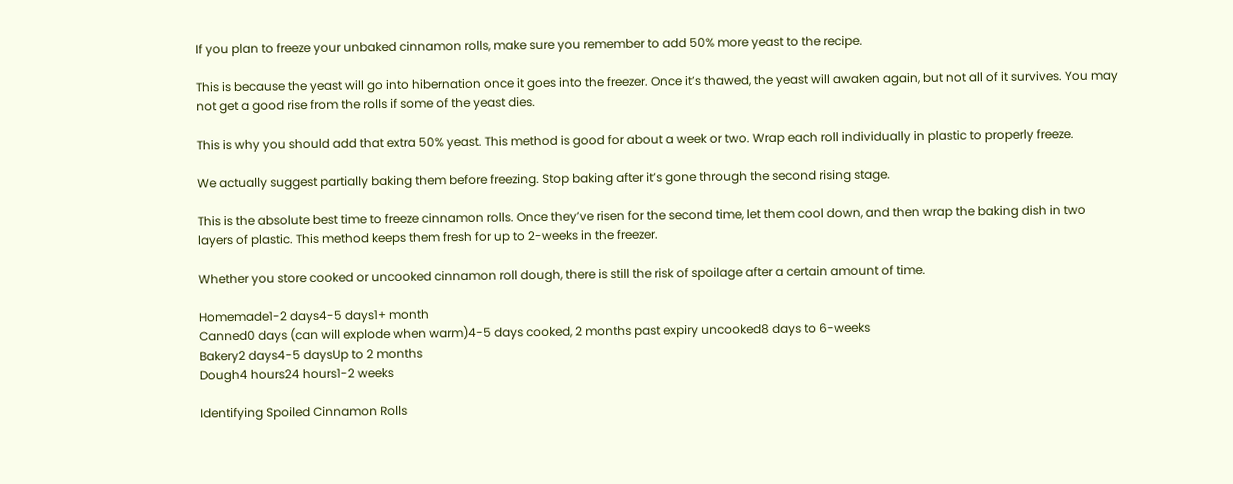If you plan to freeze your unbaked cinnamon rolls, make sure you remember to add 50% more yeast to the recipe.

This is because the yeast will go into hibernation once it goes into the freezer. Once it’s thawed, the yeast will awaken again, but not all of it survives. You may not get a good rise from the rolls if some of the yeast dies.

This is why you should add that extra 50% yeast. This method is good for about a week or two. Wrap each roll individually in plastic to properly freeze.

We actually suggest partially baking them before freezing. Stop baking after it’s gone through the second rising stage.

This is the absolute best time to freeze cinnamon rolls. Once they’ve risen for the second time, let them cool down, and then wrap the baking dish in two layers of plastic. This method keeps them fresh for up to 2-weeks in the freezer.

Whether you store cooked or uncooked cinnamon roll dough, there is still the risk of spoilage after a certain amount of time.

Homemade1-2 days4-5 days1+ month
Canned0 days (can will explode when warm)4-5 days cooked, 2 months past expiry uncooked8 days to 6-weeks
Bakery2 days4-5 daysUp to 2 months
Dough4 hours24 hours1-2 weeks

Identifying Spoiled Cinnamon Rolls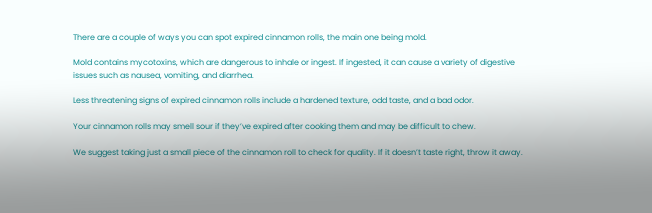There are a couple of ways you can spot expired cinnamon rolls, the main one being mold.

Mold contains mycotoxins, which are dangerous to inhale or ingest. If ingested, it can cause a variety of digestive issues such as nausea, vomiting, and diarrhea.

Less threatening signs of expired cinnamon rolls include a hardened texture, odd taste, and a bad odor.

Your cinnamon rolls may smell sour if they’ve expired after cooking them and may be difficult to chew.

We suggest taking just a small piece of the cinnamon roll to check for quality. If it doesn’t taste right, throw it away.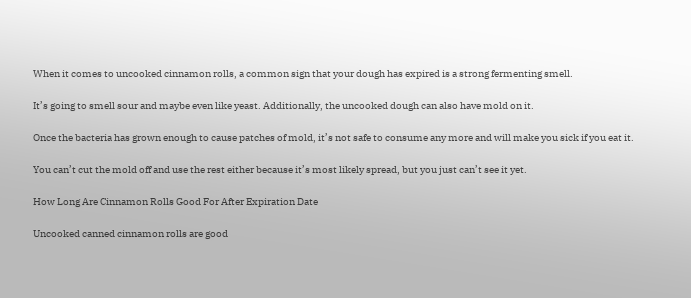When it comes to uncooked cinnamon rolls, a common sign that your dough has expired is a strong fermenting smell.

It’s going to smell sour and maybe even like yeast. Additionally, the uncooked dough can also have mold on it.

Once the bacteria has grown enough to cause patches of mold, it’s not safe to consume any more and will make you sick if you eat it.

You can’t cut the mold off and use the rest either because it’s most likely spread, but you just can’t see it yet.

How Long Are Cinnamon Rolls Good For After Expiration Date

Uncooked canned cinnamon rolls are good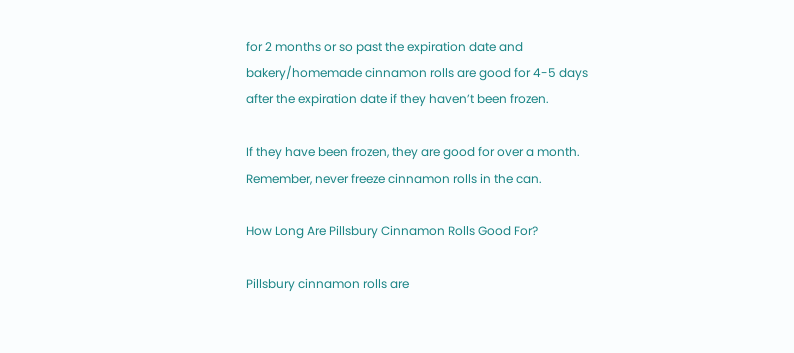for 2 months or so past the expiration date and bakery/homemade cinnamon rolls are good for 4-5 days after the expiration date if they haven’t been frozen.

If they have been frozen, they are good for over a month. Remember, never freeze cinnamon rolls in the can.

How Long Are Pillsbury Cinnamon Rolls Good For?

Pillsbury cinnamon rolls are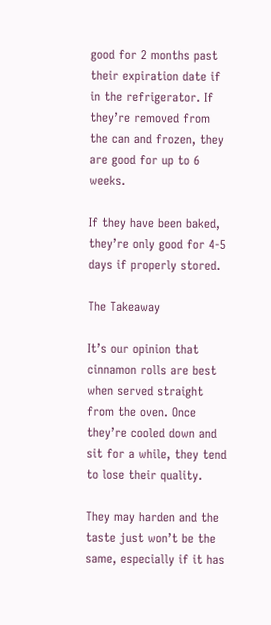good for 2 months past their expiration date if in the refrigerator. If they’re removed from the can and frozen, they are good for up to 6 weeks.

If they have been baked, they’re only good for 4-5 days if properly stored.

The Takeaway

It’s our opinion that cinnamon rolls are best when served straight from the oven. Once they’re cooled down and sit for a while, they tend to lose their quality.

They may harden and the taste just won’t be the same, especially if it has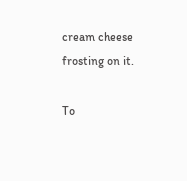cream cheese frosting on it.

To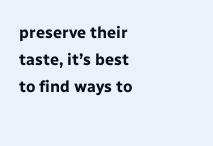preserve their taste, it’s best to find ways to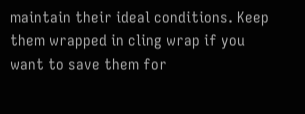maintain their ideal conditions. Keep them wrapped in cling wrap if you want to save them for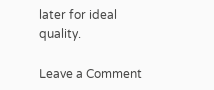later for ideal quality.

Leave a Comment